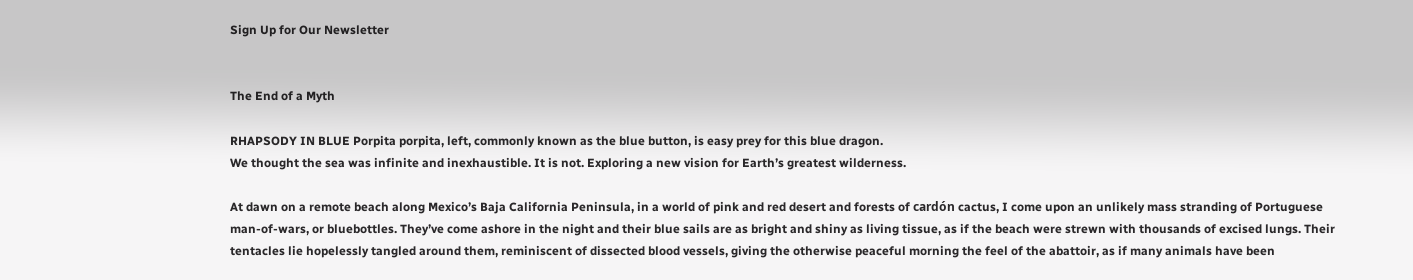Sign Up for Our Newsletter


The End of a Myth

RHAPSODY IN BLUE Porpita porpita, left, commonly known as the blue button, is easy prey for this blue dragon.
We thought the sea was infinite and inexhaustible. It is not. Exploring a new vision for Earth’s greatest wilderness.

At dawn on a remote beach along Mexico’s Baja California Peninsula, in a world of pink and red desert and forests of cardón cactus, I come upon an unlikely mass stranding of Portuguese man-of-wars, or bluebottles. They’ve come ashore in the night and their blue sails are as bright and shiny as living tissue, as if the beach were strewn with thousands of excised lungs. Their tentacles lie hopelessly tangled around them, reminiscent of dissected blood vessels, giving the otherwise peaceful morning the feel of the abattoir, as if many animals have been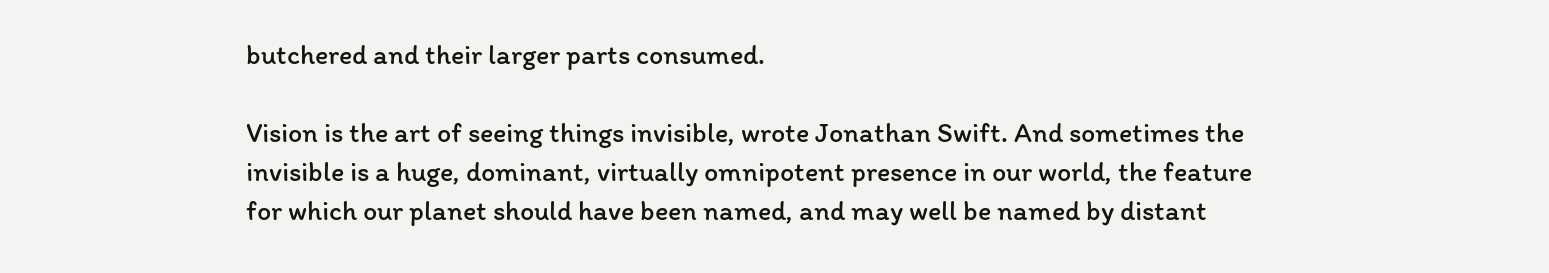butchered and their larger parts consumed.

Vision is the art of seeing things invisible, wrote Jonathan Swift. And sometimes the invisible is a huge, dominant, virtually omnipotent presence in our world, the feature for which our planet should have been named, and may well be named by distant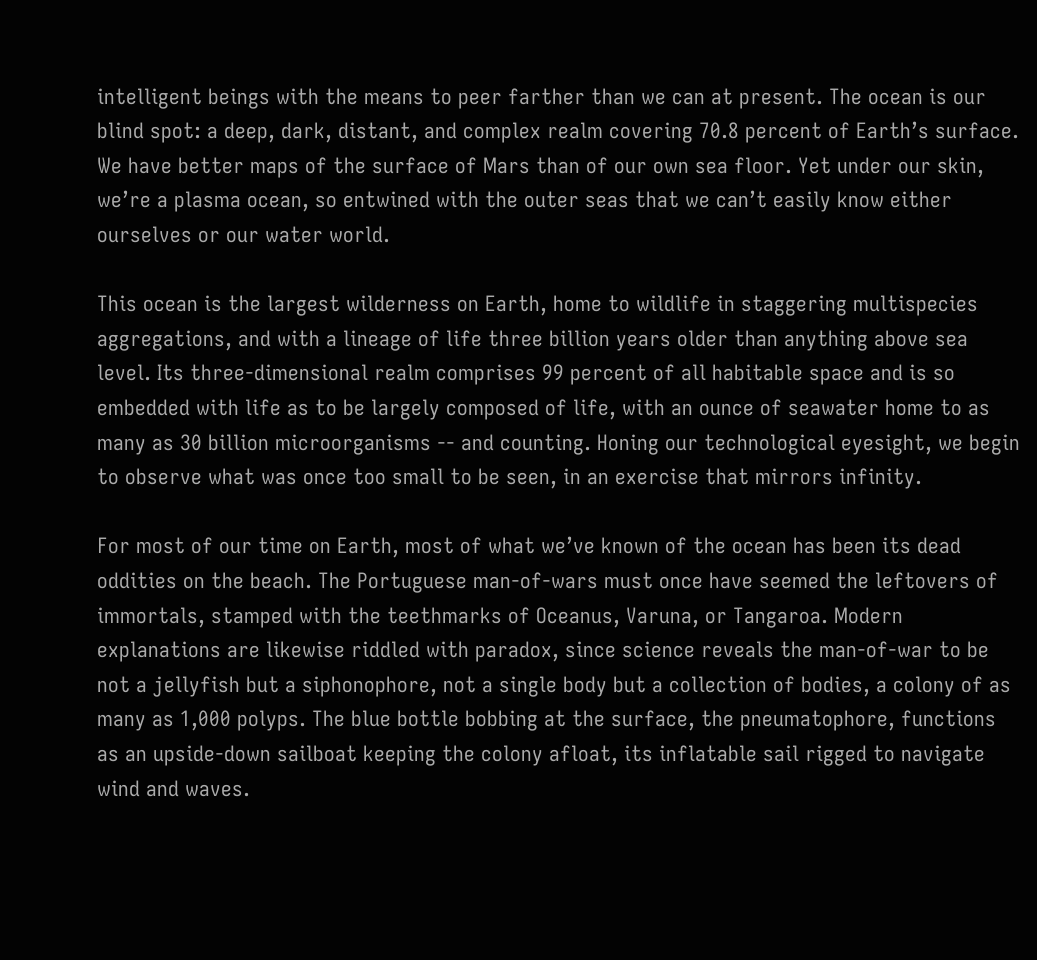intelligent beings with the means to peer farther than we can at present. The ocean is our blind spot: a deep, dark, distant, and complex realm covering 70.8 percent of Earth’s surface. We have better maps of the surface of Mars than of our own sea floor. Yet under our skin, we’re a plasma ocean, so entwined with the outer seas that we can’t easily know either ourselves or our water world.

This ocean is the largest wilderness on Earth, home to wildlife in staggering multispecies aggregations, and with a lineage of life three billion years older than anything above sea level. Its three-dimensional realm comprises 99 percent of all habitable space and is so embedded with life as to be largely composed of life, with an ounce of seawater home to as many as 30 billion microorganisms -- and counting. Honing our technological eyesight, we begin to observe what was once too small to be seen, in an exercise that mirrors infinity.

For most of our time on Earth, most of what we’ve known of the ocean has been its dead oddities on the beach. The Portuguese man-of-wars must once have seemed the leftovers of immortals, stamped with the teethmarks of Oceanus, Varuna, or Tangaroa. Modern explanations are likewise riddled with paradox, since science reveals the man-of-war to be not a jellyfish but a siphonophore, not a single body but a collection of bodies, a colony of as many as 1,000 polyps. The blue bottle bobbing at the surface, the pneumatophore, functions as an upside-down sailboat keeping the colony afloat, its inflatable sail rigged to navigate wind and waves.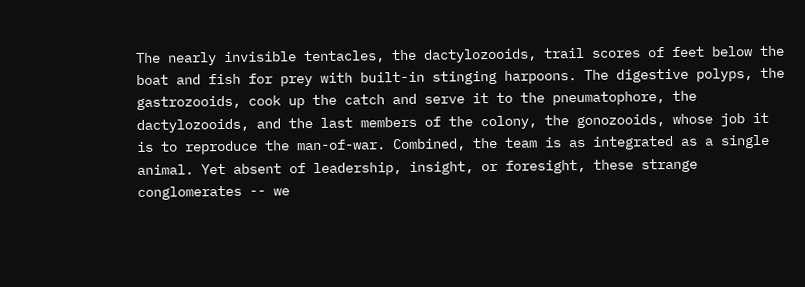The nearly invisible tentacles, the dactylozooids, trail scores of feet below the boat and fish for prey with built-in stinging harpoons. The digestive polyps, the gastrozooids, cook up the catch and serve it to the pneumatophore, the dactylozooids, and the last members of the colony, the gonozooids, whose job it is to reproduce the man-of-war. Combined, the team is as integrated as a single animal. Yet absent of leadership, insight, or foresight, these strange conglomerates -- we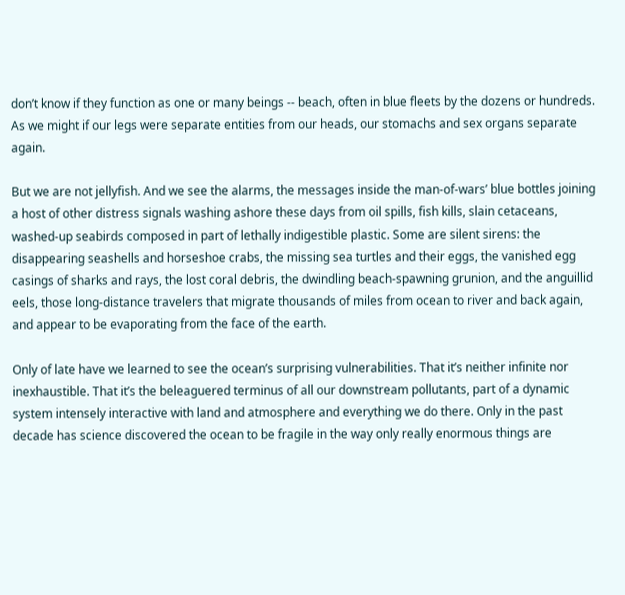don’t know if they function as one or many beings -- beach, often in blue fleets by the dozens or hundreds. As we might if our legs were separate entities from our heads, our stomachs and sex organs separate again.

But we are not jellyfish. And we see the alarms, the messages inside the man-of-wars’ blue bottles joining a host of other distress signals washing ashore these days from oil spills, fish kills, slain cetaceans, washed-up seabirds composed in part of lethally indigestible plastic. Some are silent sirens: the disappearing seashells and horseshoe crabs, the missing sea turtles and their eggs, the vanished egg casings of sharks and rays, the lost coral debris, the dwindling beach-spawning grunion, and the anguillid eels, those long-distance travelers that migrate thousands of miles from ocean to river and back again, and appear to be evaporating from the face of the earth.

Only of late have we learned to see the ocean’s surprising vulnerabilities. That it’s neither infinite nor inexhaustible. That it’s the beleaguered terminus of all our downstream pollutants, part of a dynamic system intensely interactive with land and atmosphere and everything we do there. Only in the past decade has science discovered the ocean to be fragile in the way only really enormous things are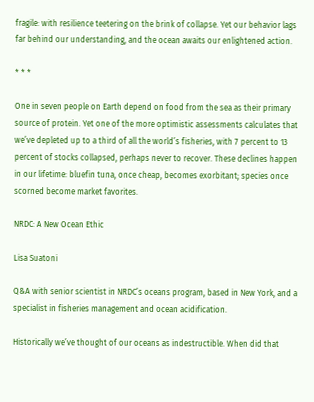fragile: with resilience teetering on the brink of collapse. Yet our behavior lags far behind our understanding, and the ocean awaits our enlightened action.

* * *

One in seven people on Earth depend on food from the sea as their primary source of protein. Yet one of the more optimistic assessments calculates that we’ve depleted up to a third of all the world’s fisheries, with 7 percent to 13 percent of stocks collapsed, perhaps never to recover. These declines happen in our lifetime: bluefin tuna, once cheap, becomes exorbitant; species once scorned become market favorites.

NRDC: A New Ocean Ethic

Lisa Suatoni

Q&A with senior scientist in NRDC’s oceans program, based in New York, and a specialist in fisheries management and ocean acidification.

Historically we’ve thought of our oceans as indestructible. When did that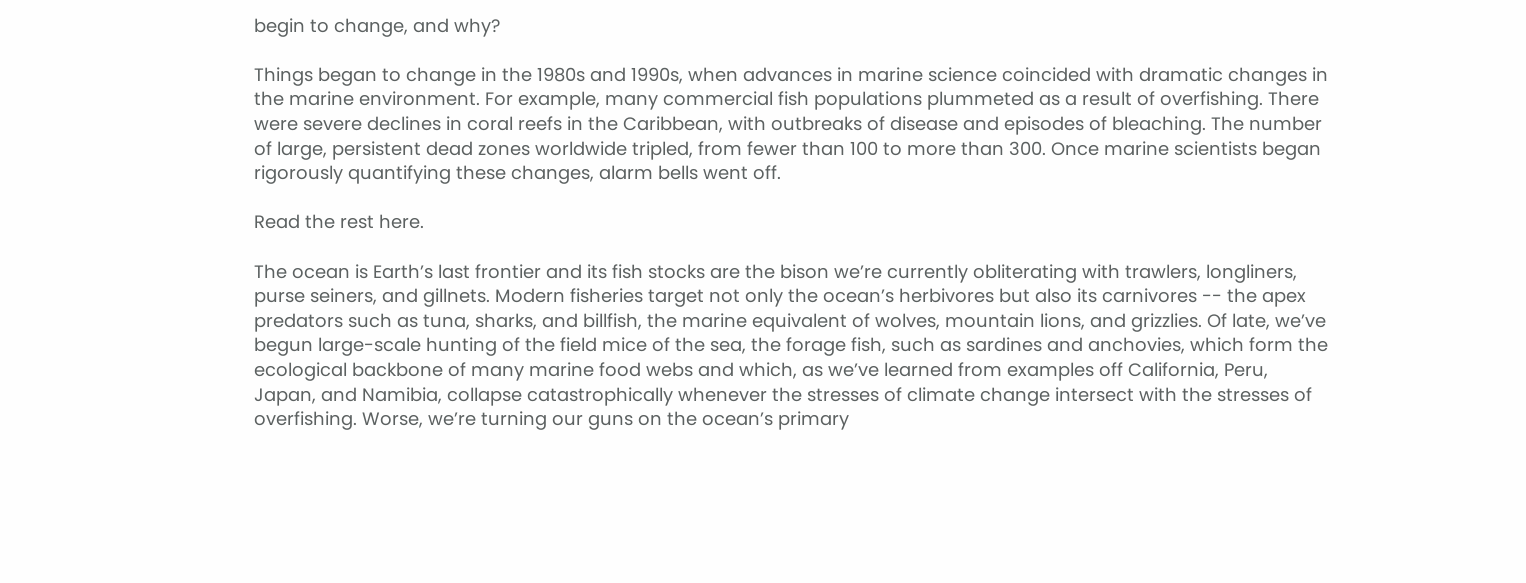begin to change, and why?

Things began to change in the 1980s and 1990s, when advances in marine science coincided with dramatic changes in the marine environment. For example, many commercial fish populations plummeted as a result of overfishing. There were severe declines in coral reefs in the Caribbean, with outbreaks of disease and episodes of bleaching. The number of large, persistent dead zones worldwide tripled, from fewer than 100 to more than 300. Once marine scientists began rigorously quantifying these changes, alarm bells went off.

Read the rest here.

The ocean is Earth’s last frontier and its fish stocks are the bison we’re currently obliterating with trawlers, longliners, purse seiners, and gillnets. Modern fisheries target not only the ocean’s herbivores but also its carnivores -- the apex predators such as tuna, sharks, and billfish, the marine equivalent of wolves, mountain lions, and grizzlies. Of late, we’ve begun large-scale hunting of the field mice of the sea, the forage fish, such as sardines and anchovies, which form the ecological backbone of many marine food webs and which, as we’ve learned from examples off California, Peru, Japan, and Namibia, collapse catastrophically whenever the stresses of climate change intersect with the stresses of overfishing. Worse, we’re turning our guns on the ocean’s primary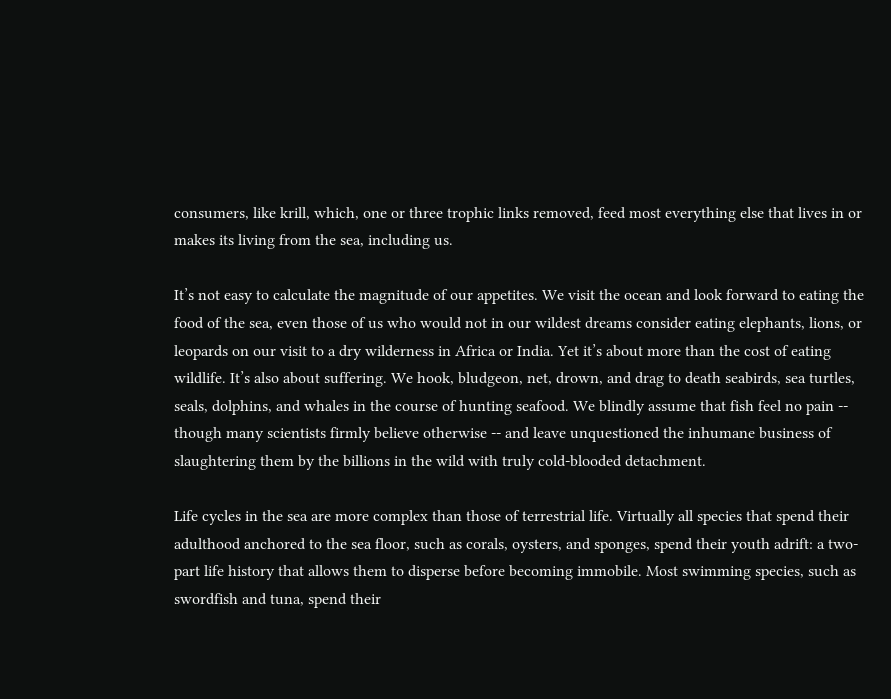consumers, like krill, which, one or three trophic links removed, feed most everything else that lives in or makes its living from the sea, including us.

It’s not easy to calculate the magnitude of our appetites. We visit the ocean and look forward to eating the food of the sea, even those of us who would not in our wildest dreams consider eating elephants, lions, or leopards on our visit to a dry wilderness in Africa or India. Yet it’s about more than the cost of eating wildlife. It’s also about suffering. We hook, bludgeon, net, drown, and drag to death seabirds, sea turtles, seals, dolphins, and whales in the course of hunting seafood. We blindly assume that fish feel no pain -- though many scientists firmly believe otherwise -- and leave unquestioned the inhumane business of slaughtering them by the billions in the wild with truly cold-blooded detachment.

Life cycles in the sea are more complex than those of terrestrial life. Virtually all species that spend their adulthood anchored to the sea floor, such as corals, oysters, and sponges, spend their youth adrift: a two-part life history that allows them to disperse before becoming immobile. Most swimming species, such as swordfish and tuna, spend their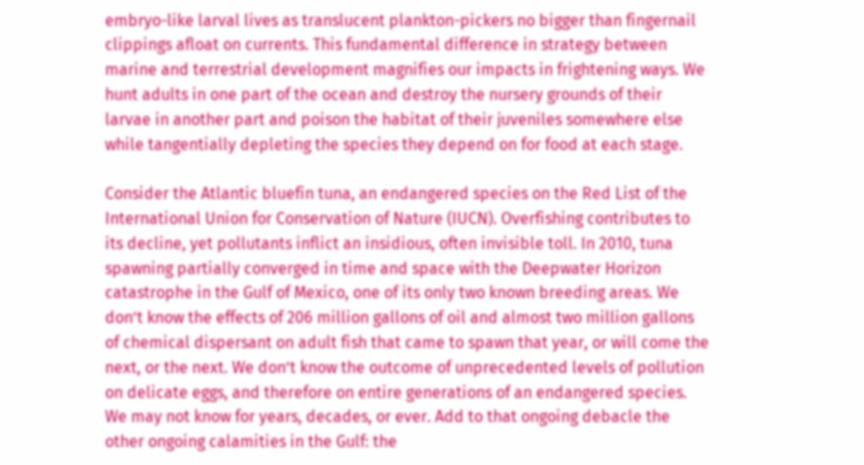embryo-like larval lives as translucent plankton-pickers no bigger than fingernail clippings afloat on currents. This fundamental difference in strategy between marine and terrestrial development magnifies our impacts in frightening ways. We hunt adults in one part of the ocean and destroy the nursery grounds of their larvae in another part and poison the habitat of their juveniles somewhere else while tangentially depleting the species they depend on for food at each stage.

Consider the Atlantic bluefin tuna, an endangered species on the Red List of the International Union for Conservation of Nature (IUCN). Overfishing contributes to its decline, yet pollutants inflict an insidious, often invisible toll. In 2010, tuna spawning partially converged in time and space with the Deepwater Horizon catastrophe in the Gulf of Mexico, one of its only two known breeding areas. We don’t know the effects of 206 million gallons of oil and almost two million gallons of chemical dispersant on adult fish that came to spawn that year, or will come the next, or the next. We don’t know the outcome of unprecedented levels of pollution on delicate eggs, and therefore on entire generations of an endangered species. We may not know for years, decades, or ever. Add to that ongoing debacle the other ongoing calamities in the Gulf: the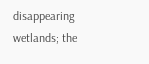disappearing wetlands; the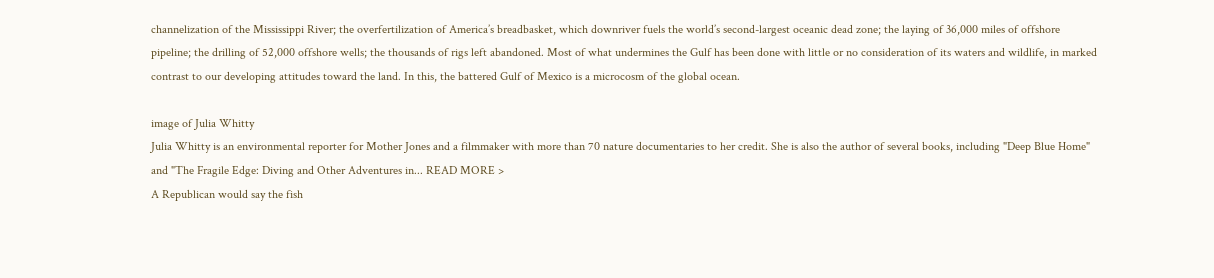channelization of the Mississippi River; the overfertilization of America’s breadbasket, which downriver fuels the world’s second-largest oceanic dead zone; the laying of 36,000 miles of offshore pipeline; the drilling of 52,000 offshore wells; the thousands of rigs left abandoned. Most of what undermines the Gulf has been done with little or no consideration of its waters and wildlife, in marked contrast to our developing attitudes toward the land. In this, the battered Gulf of Mexico is a microcosm of the global ocean.

image of Julia Whitty
Julia Whitty is an environmental reporter for Mother Jones and a filmmaker with more than 70 nature documentaries to her credit. She is also the author of several books, including "Deep Blue Home" and "The Fragile Edge: Diving and Other Adventures in... READ MORE >
A Republican would say the fish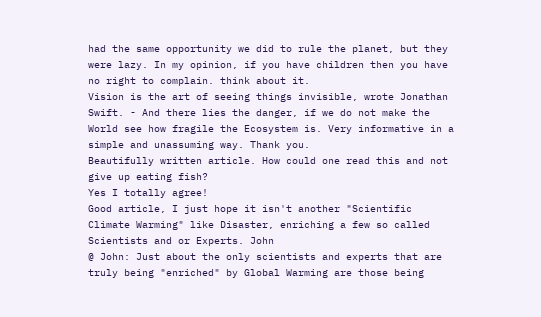had the same opportunity we did to rule the planet, but they were lazy. In my opinion, if you have children then you have no right to complain. think about it.
Vision is the art of seeing things invisible, wrote Jonathan Swift. - And there lies the danger, if we do not make the World see how fragile the Ecosystem is. Very informative in a simple and unassuming way. Thank you.
Beautifully written article. How could one read this and not give up eating fish?
Yes I totally agree!
Good article, I just hope it isn't another "Scientific Climate Warming" like Disaster, enriching a few so called Scientists and or Experts. John
@ John: Just about the only scientists and experts that are truly being "enriched" by Global Warming are those being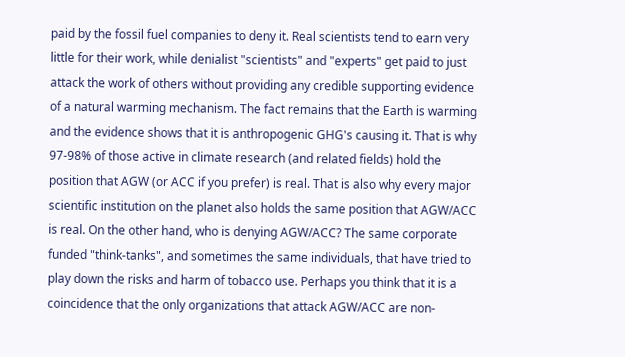paid by the fossil fuel companies to deny it. Real scientists tend to earn very little for their work, while denialist "scientists" and "experts" get paid to just attack the work of others without providing any credible supporting evidence of a natural warming mechanism. The fact remains that the Earth is warming and the evidence shows that it is anthropogenic GHG's causing it. That is why 97-98% of those active in climate research (and related fields) hold the position that AGW (or ACC if you prefer) is real. That is also why every major scientific institution on the planet also holds the same position that AGW/ACC is real. On the other hand, who is denying AGW/ACC? The same corporate funded "think-tanks", and sometimes the same individuals, that have tried to play down the risks and harm of tobacco use. Perhaps you think that it is a coincidence that the only organizations that attack AGW/ACC are non-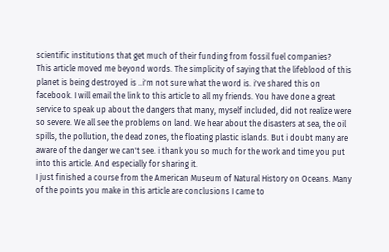scientific institutions that get much of their funding from fossil fuel companies?
This article moved me beyond words. The simplicity of saying that the lifeblood of this planet is being destroyed is ..i'm not sure what the word is. i've shared this on facebook. I will email the link to this article to all my friends. You have done a great service to speak up about the dangers that many, myself included, did not realize were so severe. We all see the problems on land. We hear about the disasters at sea, the oil spills, the pollution, the dead zones, the floating plastic islands. But i doubt many are aware of the danger we can't see. i thank you so much for the work and time you put into this article. And especially for sharing it.
I just finished a course from the American Museum of Natural History on Oceans. Many of the points you make in this article are conclusions I came to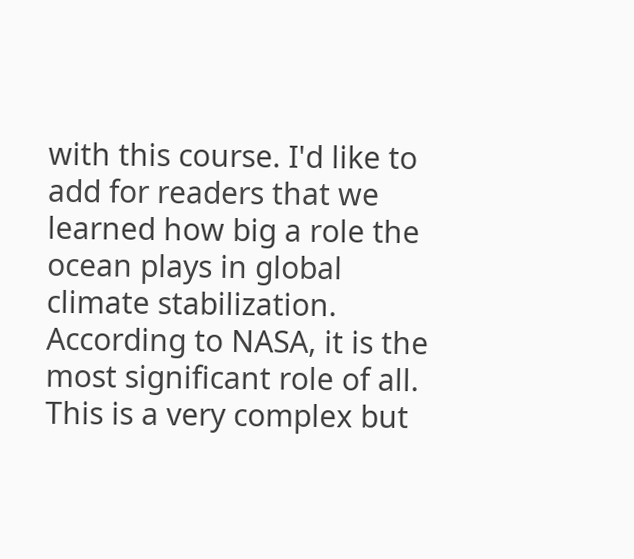with this course. I'd like to add for readers that we learned how big a role the ocean plays in global climate stabilization. According to NASA, it is the most significant role of all. This is a very complex but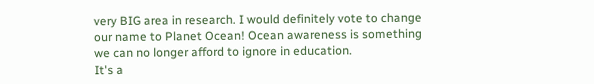very BIG area in research. I would definitely vote to change our name to Planet Ocean! Ocean awareness is something we can no longer afford to ignore in education.
It's a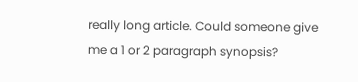really long article. Could someone give me a 1 or 2 paragraph synopsis?